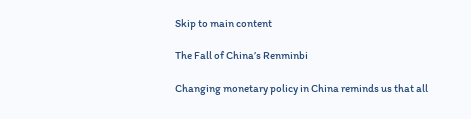Skip to main content

The Fall of China’s Renminbi

Changing monetary policy in China reminds us that all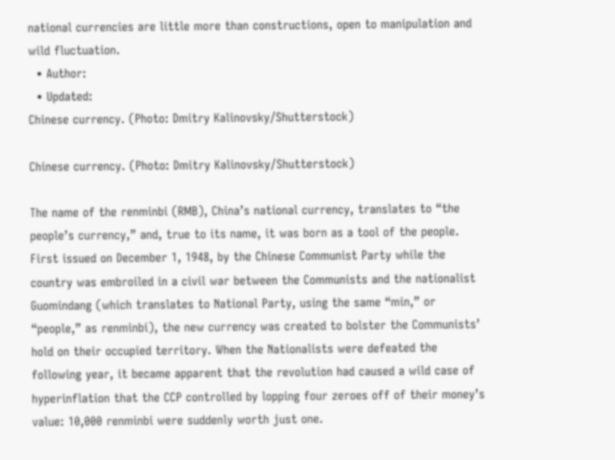national currencies are little more than constructions, open to manipulation and wild fluctuation.
  • Author:
  • Updated:
Chinese currency. (Photo: Dmitry Kalinovsky/Shutterstock)

Chinese currency. (Photo: Dmitry Kalinovsky/Shutterstock)

The name of the renminbi (RMB), China’s national currency, translates to “the people’s currency,” and, true to its name, it was born as a tool of the people. First issued on December 1, 1948, by the Chinese Communist Party while the country was embroiled in a civil war between the Communists and the nationalist Guomindang (which translates to National Party, using the same “min,” or “people,” as renminbi), the new currency was created to bolster the Communists’ hold on their occupied territory. When the Nationalists were defeated the following year, it became apparent that the revolution had caused a wild case of hyperinflation that the CCP controlled by lopping four zeroes off of their money’s value: 10,000 renminbi were suddenly worth just one.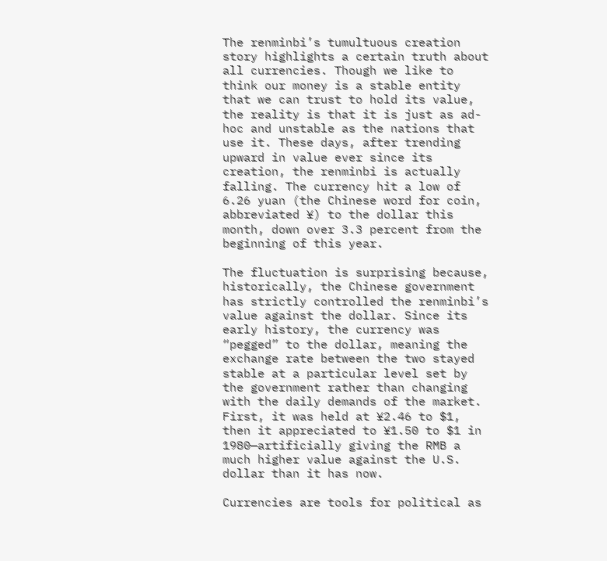The renminbi’s tumultuous creation story highlights a certain truth about all currencies. Though we like to think our money is a stable entity that we can trust to hold its value, the reality is that it is just as ad-hoc and unstable as the nations that use it. These days, after trending upward in value ever since its creation, the renminbi is actually falling. The currency hit a low of 6.26 yuan (the Chinese word for coin, abbreviated ¥) to the dollar this month, down over 3.3 percent from the beginning of this year.

The fluctuation is surprising because, historically, the Chinese government has strictly controlled the renminbi’s value against the dollar. Since its early history, the currency was “pegged” to the dollar, meaning the exchange rate between the two stayed stable at a particular level set by the government rather than changing with the daily demands of the market. First, it was held at ¥2.46 to $1, then it appreciated to ¥1.50 to $1 in 1980—artificially giving the RMB a much higher value against the U.S. dollar than it has now.

Currencies are tools for political as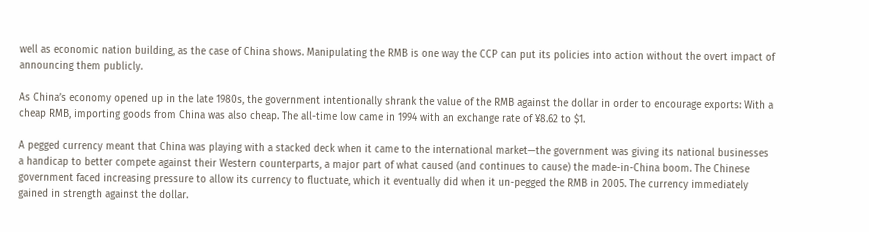well as economic nation building, as the case of China shows. Manipulating the RMB is one way the CCP can put its policies into action without the overt impact of announcing them publicly.

As China’s economy opened up in the late 1980s, the government intentionally shrank the value of the RMB against the dollar in order to encourage exports: With a cheap RMB, importing goods from China was also cheap. The all-time low came in 1994 with an exchange rate of ¥8.62 to $1.

A pegged currency meant that China was playing with a stacked deck when it came to the international market—the government was giving its national businesses a handicap to better compete against their Western counterparts, a major part of what caused (and continues to cause) the made-in-China boom. The Chinese government faced increasing pressure to allow its currency to fluctuate, which it eventually did when it un-pegged the RMB in 2005. The currency immediately gained in strength against the dollar.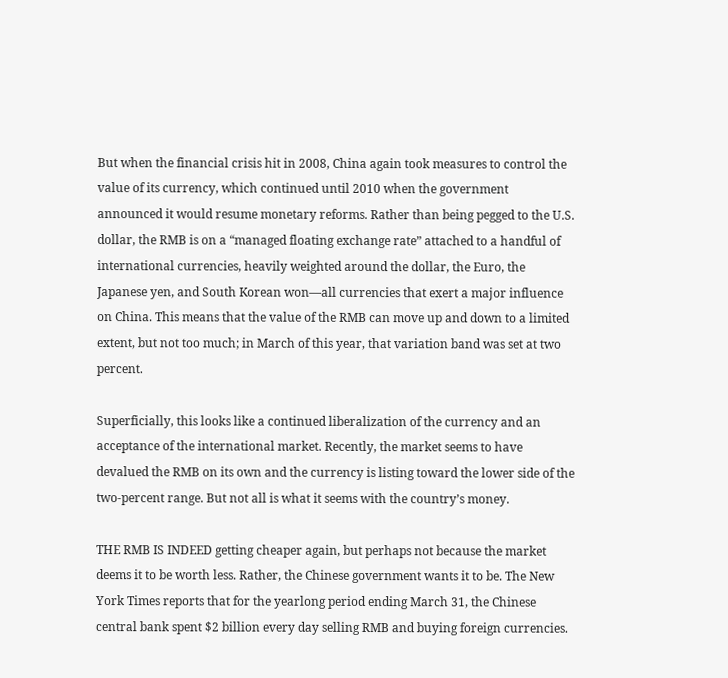But when the financial crisis hit in 2008, China again took measures to control the value of its currency, which continued until 2010 when the government announced it would resume monetary reforms. Rather than being pegged to the U.S. dollar, the RMB is on a “managed floating exchange rate” attached to a handful of international currencies, heavily weighted around the dollar, the Euro, the Japanese yen, and South Korean won—all currencies that exert a major influence on China. This means that the value of the RMB can move up and down to a limited extent, but not too much; in March of this year, that variation band was set at two percent.

Superficially, this looks like a continued liberalization of the currency and an acceptance of the international market. Recently, the market seems to have devalued the RMB on its own and the currency is listing toward the lower side of the two-percent range. But not all is what it seems with the country’s money.

THE RMB IS INDEED getting cheaper again, but perhaps not because the market deems it to be worth less. Rather, the Chinese government wants it to be. The New York Times reports that for the yearlong period ending March 31, the Chinese central bank spent $2 billion every day selling RMB and buying foreign currencies.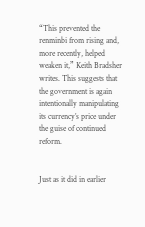“This prevented the renminbi from rising and, more recently, helped weaken it,” Keith Bradsher writes. This suggests that the government is again intentionally manipulating its currency’s price under the guise of continued reform.


Just as it did in earlier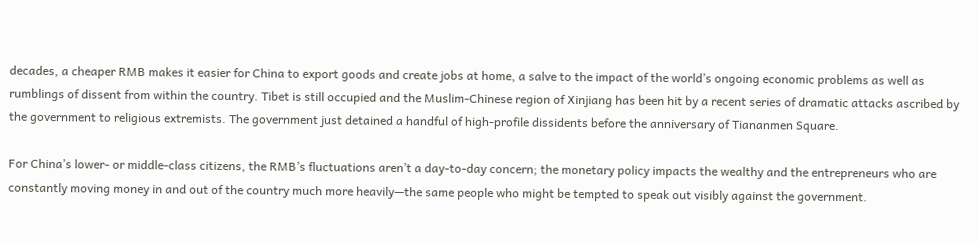decades, a cheaper RMB makes it easier for China to export goods and create jobs at home, a salve to the impact of the world’s ongoing economic problems as well as rumblings of dissent from within the country. Tibet is still occupied and the Muslim-Chinese region of Xinjiang has been hit by a recent series of dramatic attacks ascribed by the government to religious extremists. The government just detained a handful of high-profile dissidents before the anniversary of Tiananmen Square.

For China’s lower- or middle-class citizens, the RMB’s fluctuations aren’t a day-to-day concern; the monetary policy impacts the wealthy and the entrepreneurs who are constantly moving money in and out of the country much more heavily—the same people who might be tempted to speak out visibly against the government.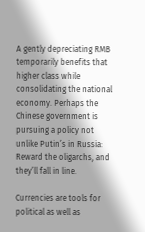A gently depreciating RMB temporarily benefits that higher class while consolidating the national economy. Perhaps the Chinese government is pursuing a policy not unlike Putin’s in Russia: Reward the oligarchs, and they’ll fall in line.

Currencies are tools for political as well as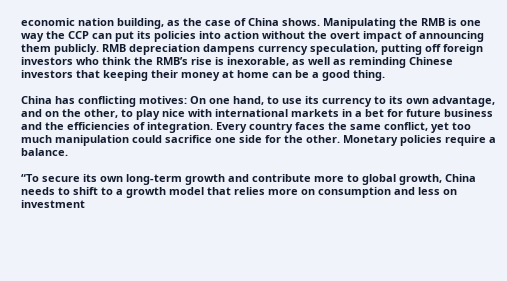economic nation building, as the case of China shows. Manipulating the RMB is one way the CCP can put its policies into action without the overt impact of announcing them publicly. RMB depreciation dampens currency speculation, putting off foreign investors who think the RMB’s rise is inexorable, as well as reminding Chinese investors that keeping their money at home can be a good thing.

China has conflicting motives: On one hand, to use its currency to its own advantage, and on the other, to play nice with international markets in a bet for future business and the efficiencies of integration. Every country faces the same conflict, yet too much manipulation could sacrifice one side for the other. Monetary policies require a balance.

“To secure its own long-term growth and contribute more to global growth, China needs to shift to a growth model that relies more on consumption and less on investment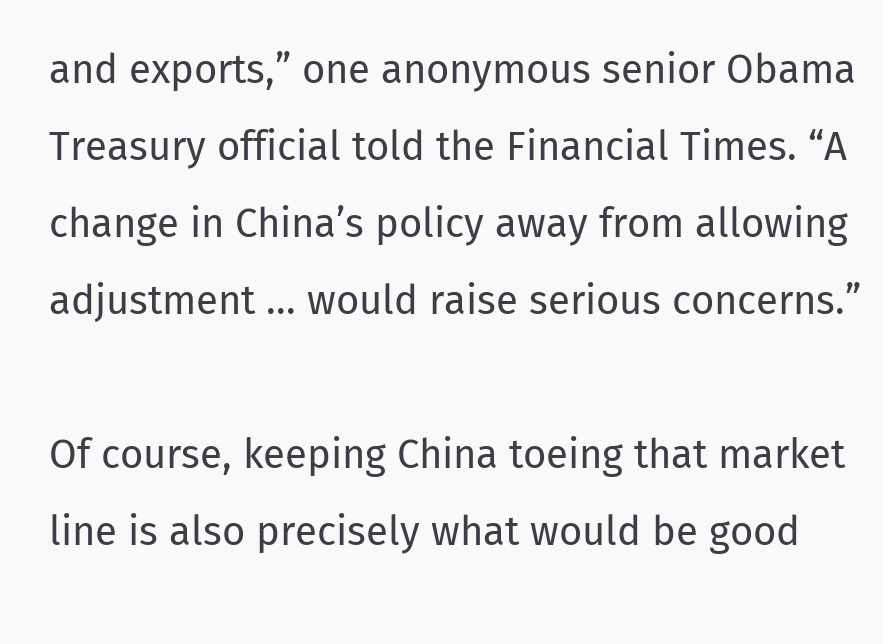and exports,” one anonymous senior Obama Treasury official told the Financial Times. “A change in China’s policy away from allowing adjustment ... would raise serious concerns.”

Of course, keeping China toeing that market line is also precisely what would be good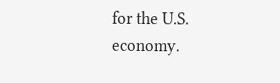for the U.S. economy.